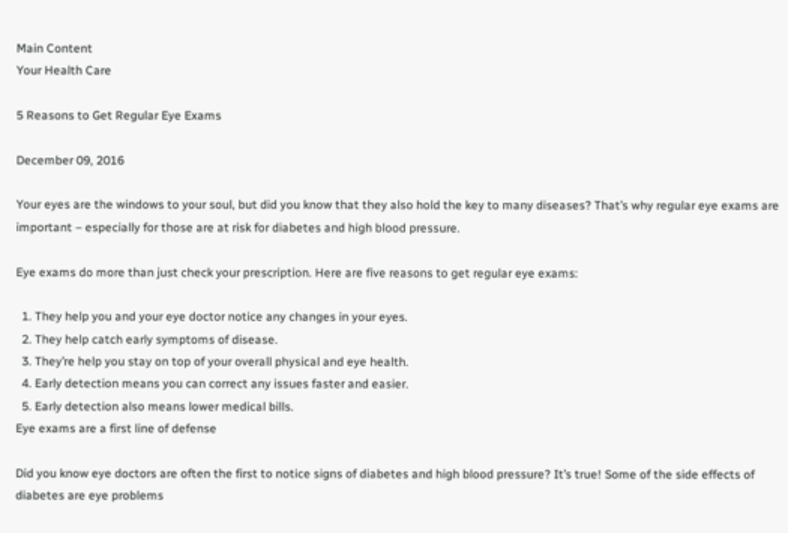Main Content
Your Health Care

5 Reasons to Get Regular Eye Exams

December 09, 2016

Your eyes are the windows to your soul, but did you know that they also hold the key to many diseases? That’s why regular eye exams are important – especially for those are at risk for diabetes and high blood pressure.

Eye exams do more than just check your prescription. Here are five reasons to get regular eye exams:

  1. They help you and your eye doctor notice any changes in your eyes.
  2. They help catch early symptoms of disease.
  3. They’re help you stay on top of your overall physical and eye health.
  4. Early detection means you can correct any issues faster and easier.
  5. Early detection also means lower medical bills.
Eye exams are a first line of defense

Did you know eye doctors are often the first to notice signs of diabetes and high blood pressure? It’s true! Some of the side effects of diabetes are eye problems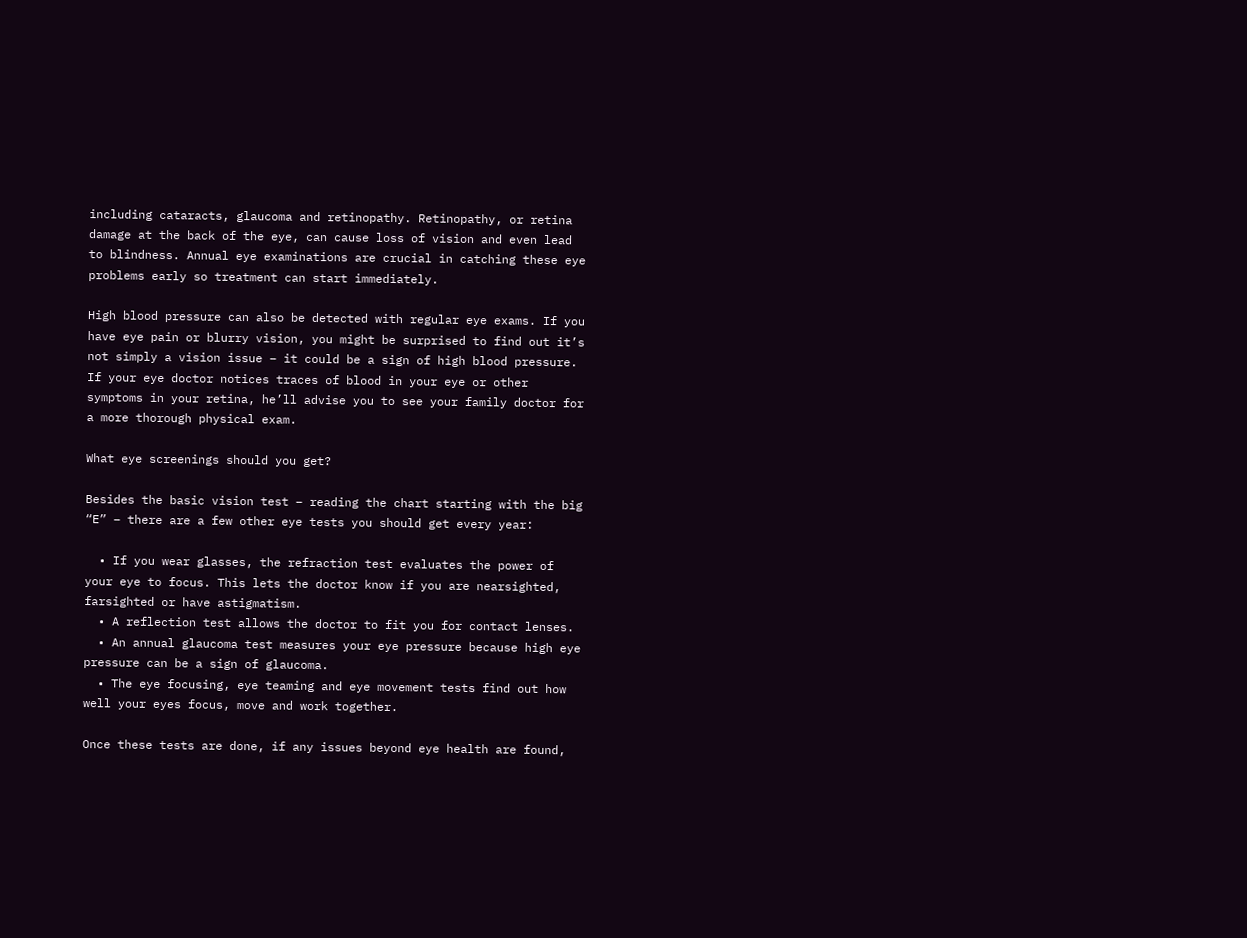including cataracts, glaucoma and retinopathy. Retinopathy, or retina damage at the back of the eye, can cause loss of vision and even lead to blindness. Annual eye examinations are crucial in catching these eye problems early so treatment can start immediately.

High blood pressure can also be detected with regular eye exams. If you have eye pain or blurry vision, you might be surprised to find out it’s not simply a vision issue – it could be a sign of high blood pressure. If your eye doctor notices traces of blood in your eye or other symptoms in your retina, he’ll advise you to see your family doctor for a more thorough physical exam.

What eye screenings should you get?

Besides the basic vision test – reading the chart starting with the big “E” – there are a few other eye tests you should get every year:

  • If you wear glasses, the refraction test evaluates the power of your eye to focus. This lets the doctor know if you are nearsighted, farsighted or have astigmatism.
  • A reflection test allows the doctor to fit you for contact lenses.
  • An annual glaucoma test measures your eye pressure because high eye pressure can be a sign of glaucoma.
  • The eye focusing, eye teaming and eye movement tests find out how well your eyes focus, move and work together.

Once these tests are done, if any issues beyond eye health are found,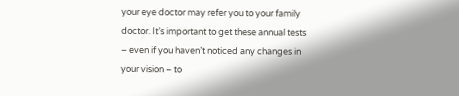your eye doctor may refer you to your family doctor. It’s important to get these annual tests – even if you haven’t noticed any changes in your vision – to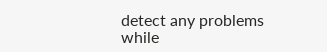detect any problems while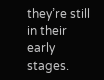they’re still in their early stages.